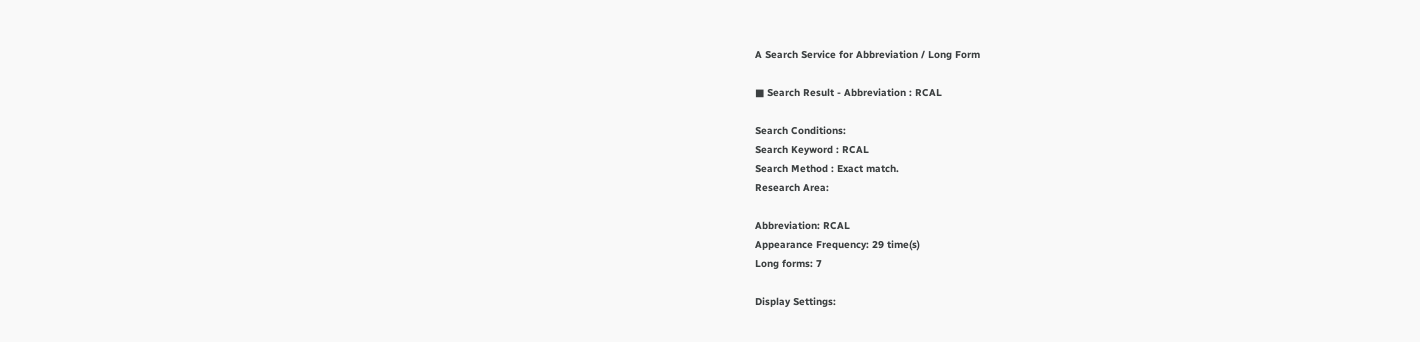A Search Service for Abbreviation / Long Form

■ Search Result - Abbreviation : RCAL

Search Conditions:
Search Keyword : RCAL
Search Method : Exact match.
Research Area:

Abbreviation: RCAL
Appearance Frequency: 29 time(s)
Long forms: 7

Display Settings: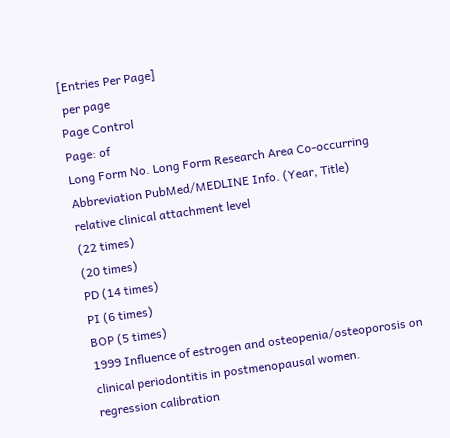[Entries Per Page]
 per page
Page Control
Page: of
Long Form No. Long Form Research Area Co-occurring Abbreviation PubMed/MEDLINE Info. (Year, Title)
relative clinical attachment level
(22 times)
(20 times)
PD (14 times)
PI (6 times)
BOP (5 times)
1999 Influence of estrogen and osteopenia/osteoporosis on clinical periodontitis in postmenopausal women.
regression calibration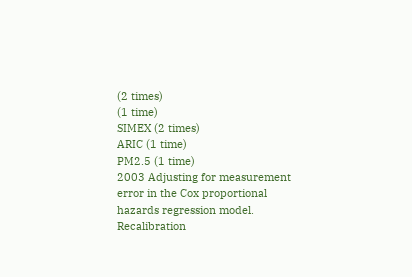(2 times)
(1 time)
SIMEX (2 times)
ARIC (1 time)
PM2.5 (1 time)
2003 Adjusting for measurement error in the Cox proportional hazards regression model.
Recalibration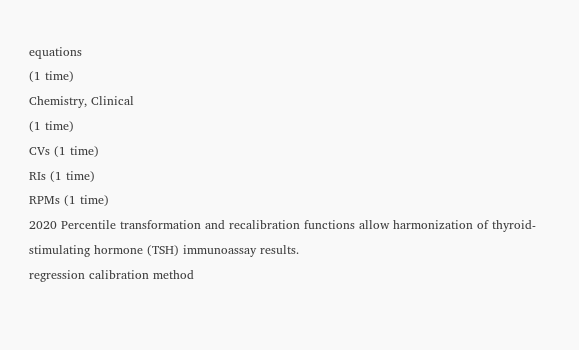equations
(1 time)
Chemistry, Clinical
(1 time)
CVs (1 time)
RIs (1 time)
RPMs (1 time)
2020 Percentile transformation and recalibration functions allow harmonization of thyroid-stimulating hormone (TSH) immunoassay results.
regression calibration method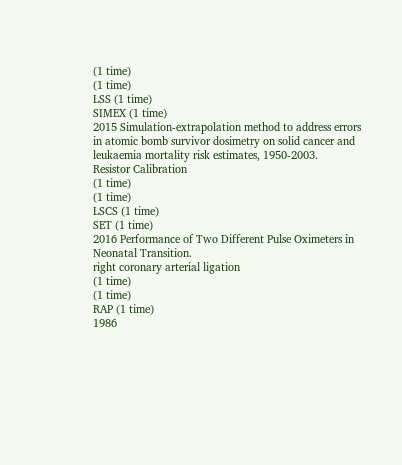(1 time)
(1 time)
LSS (1 time)
SIMEX (1 time)
2015 Simulation-extrapolation method to address errors in atomic bomb survivor dosimetry on solid cancer and leukaemia mortality risk estimates, 1950-2003.
Resistor Calibration
(1 time)
(1 time)
LSCS (1 time)
SET (1 time)
2016 Performance of Two Different Pulse Oximeters in Neonatal Transition.
right coronary arterial ligation
(1 time)
(1 time)
RAP (1 time)
1986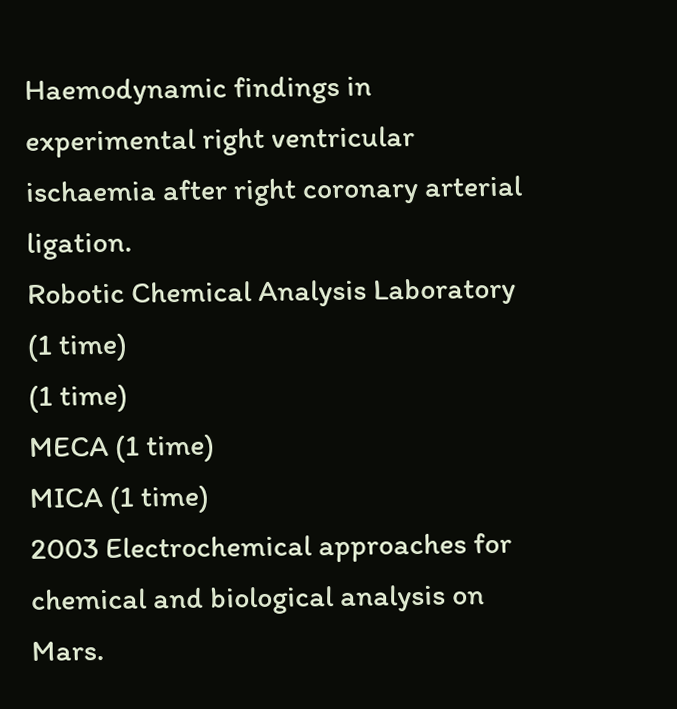Haemodynamic findings in experimental right ventricular ischaemia after right coronary arterial ligation.
Robotic Chemical Analysis Laboratory
(1 time)
(1 time)
MECA (1 time)
MICA (1 time)
2003 Electrochemical approaches for chemical and biological analysis on Mars.